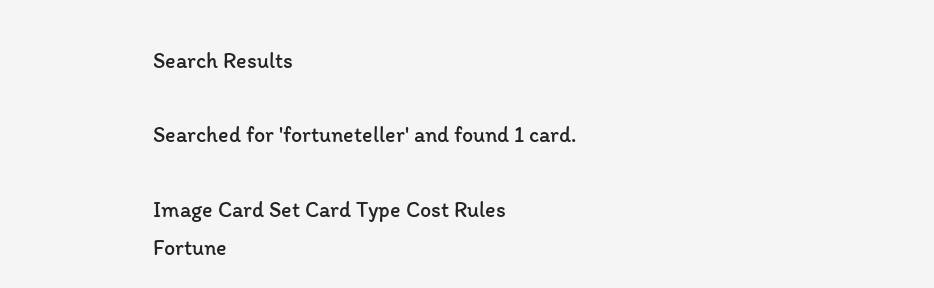Search Results

Searched for 'fortuneteller' and found 1 card.

Image Card Set Card Type Cost Rules
Fortune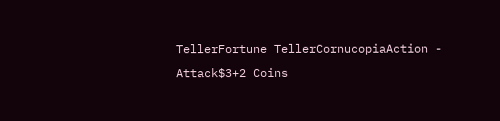TellerFortune TellerCornucopiaAction - Attack$3+2 Coins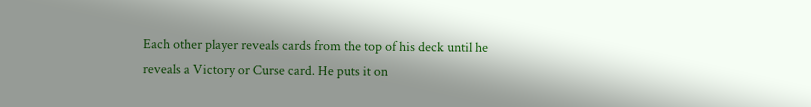Each other player reveals cards from the top of his deck until he reveals a Victory or Curse card. He puts it on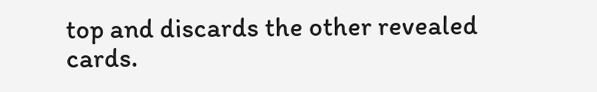top and discards the other revealed cards.